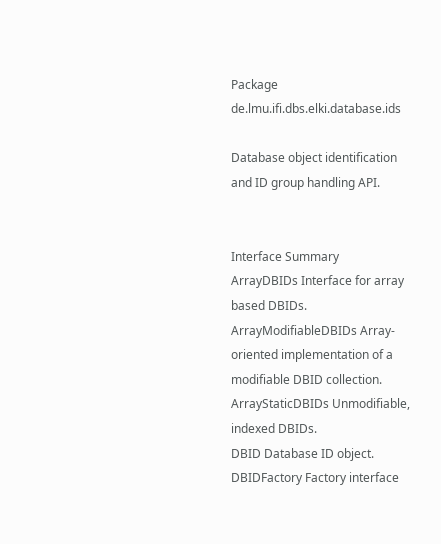Package de.lmu.ifi.dbs.elki.database.ids

Database object identification and ID group handling API.


Interface Summary
ArrayDBIDs Interface for array based DBIDs.
ArrayModifiableDBIDs Array-oriented implementation of a modifiable DBID collection.
ArrayStaticDBIDs Unmodifiable, indexed DBIDs.
DBID Database ID object.
DBIDFactory Factory interface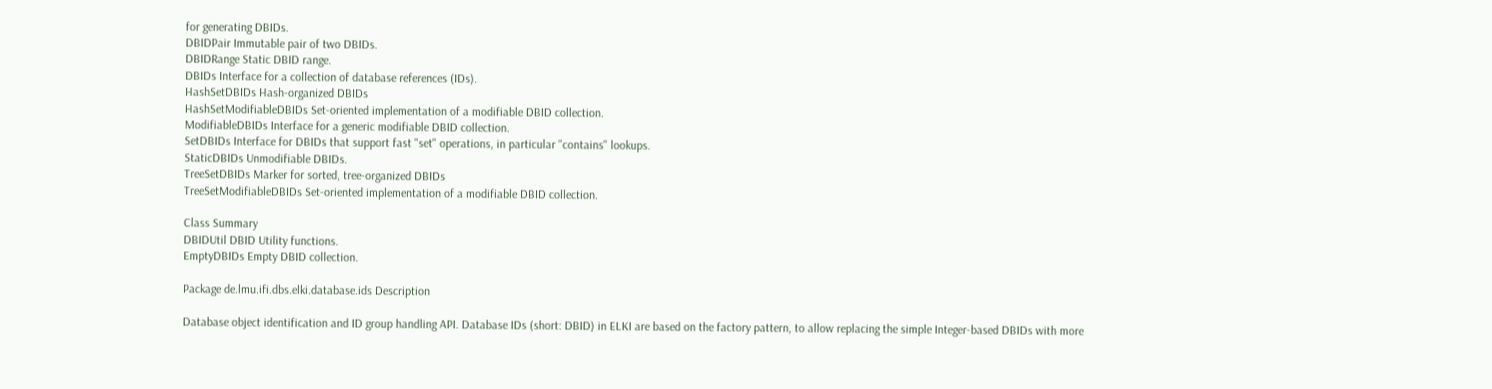for generating DBIDs.
DBIDPair Immutable pair of two DBIDs.
DBIDRange Static DBID range.
DBIDs Interface for a collection of database references (IDs).
HashSetDBIDs Hash-organized DBIDs
HashSetModifiableDBIDs Set-oriented implementation of a modifiable DBID collection.
ModifiableDBIDs Interface for a generic modifiable DBID collection.
SetDBIDs Interface for DBIDs that support fast "set" operations, in particular "contains" lookups.
StaticDBIDs Unmodifiable DBIDs.
TreeSetDBIDs Marker for sorted, tree-organized DBIDs
TreeSetModifiableDBIDs Set-oriented implementation of a modifiable DBID collection.

Class Summary
DBIDUtil DBID Utility functions.
EmptyDBIDs Empty DBID collection.

Package de.lmu.ifi.dbs.elki.database.ids Description

Database object identification and ID group handling API. Database IDs (short: DBID) in ELKI are based on the factory pattern, to allow replacing the simple Integer-based DBIDs with more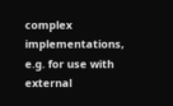complex implementations, e.g. for use with external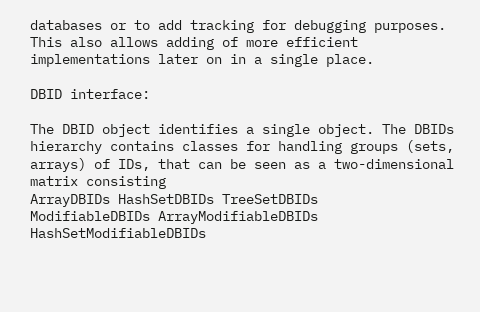databases or to add tracking for debugging purposes. This also allows adding of more efficient implementations later on in a single place.

DBID interface:

The DBID object identifies a single object. The DBIDs hierarchy contains classes for handling groups (sets, arrays) of IDs, that can be seen as a two-dimensional matrix consisting
ArrayDBIDs HashSetDBIDs TreeSetDBIDs
ModifiableDBIDs ArrayModifiableDBIDs HashSetModifiableDBIDs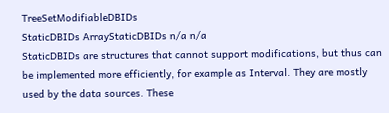TreeSetModifiableDBIDs
StaticDBIDs ArrayStaticDBIDs n/a n/a
StaticDBIDs are structures that cannot support modifications, but thus can be implemented more efficiently, for example as Interval. They are mostly used by the data sources. These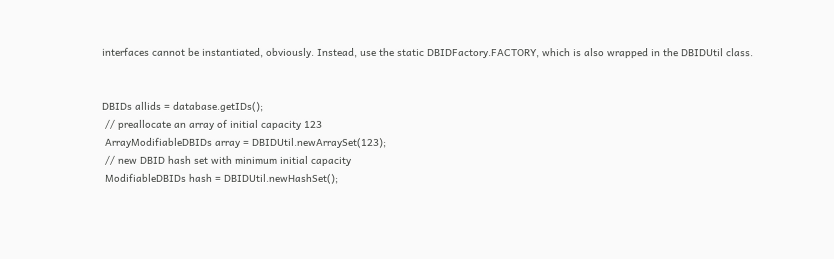interfaces cannot be instantiated, obviously. Instead, use the static DBIDFactory.FACTORY, which is also wrapped in the DBIDUtil class.


DBIDs allids = database.getIDs();
 // preallocate an array of initial capacity 123
 ArrayModifiableDBIDs array = DBIDUtil.newArraySet(123);
 // new DBID hash set with minimum initial capacity
 ModifiableDBIDs hash = DBIDUtil.newHashSet();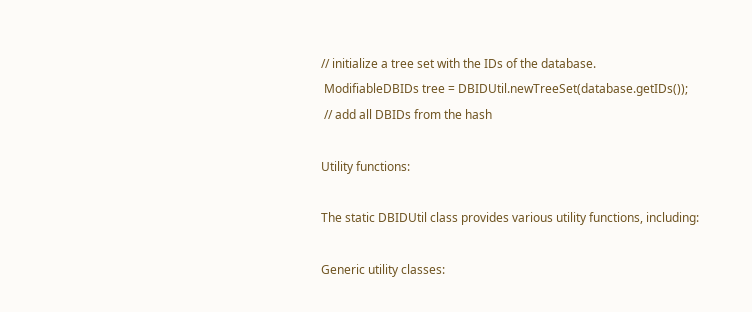// initialize a tree set with the IDs of the database.
 ModifiableDBIDs tree = DBIDUtil.newTreeSet(database.getIDs());
 // add all DBIDs from the hash

Utility functions:

The static DBIDUtil class provides various utility functions, including:

Generic utility classes: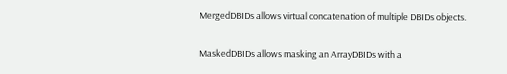MergedDBIDs allows virtual concatenation of multiple DBIDs objects.

MaskedDBIDs allows masking an ArrayDBIDs with a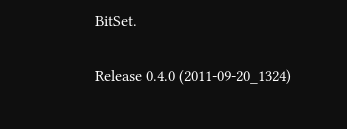BitSet.

Release 0.4.0 (2011-09-20_1324)